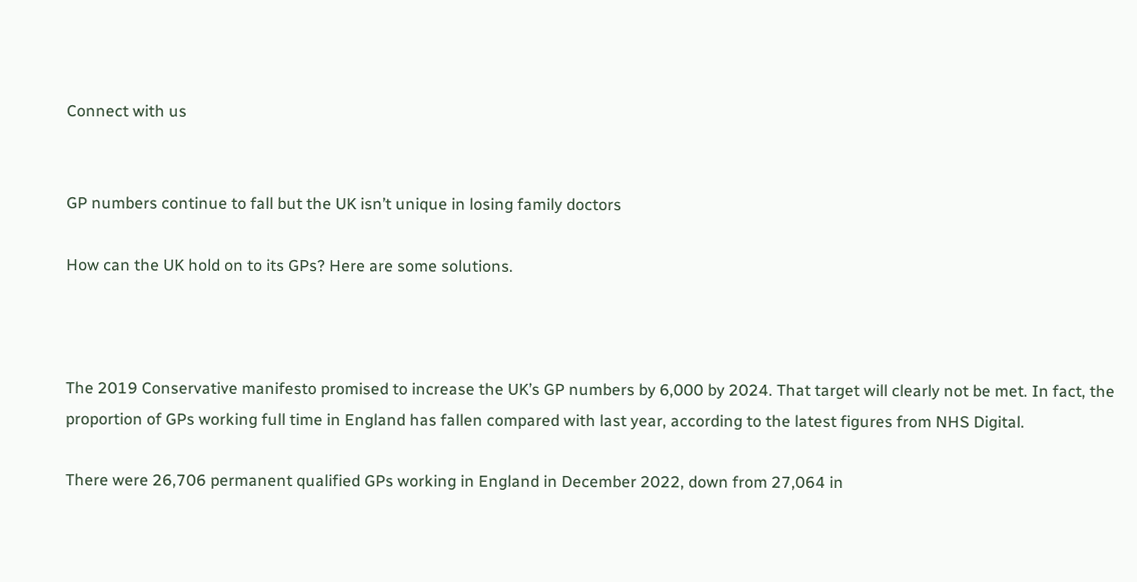Connect with us


GP numbers continue to fall but the UK isn’t unique in losing family doctors

How can the UK hold on to its GPs? Here are some solutions.



The 2019 Conservative manifesto promised to increase the UK’s GP numbers by 6,000 by 2024. That target will clearly not be met. In fact, the proportion of GPs working full time in England has fallen compared with last year, according to the latest figures from NHS Digital.

There were 26,706 permanent qualified GPs working in England in December 2022, down from 27,064 in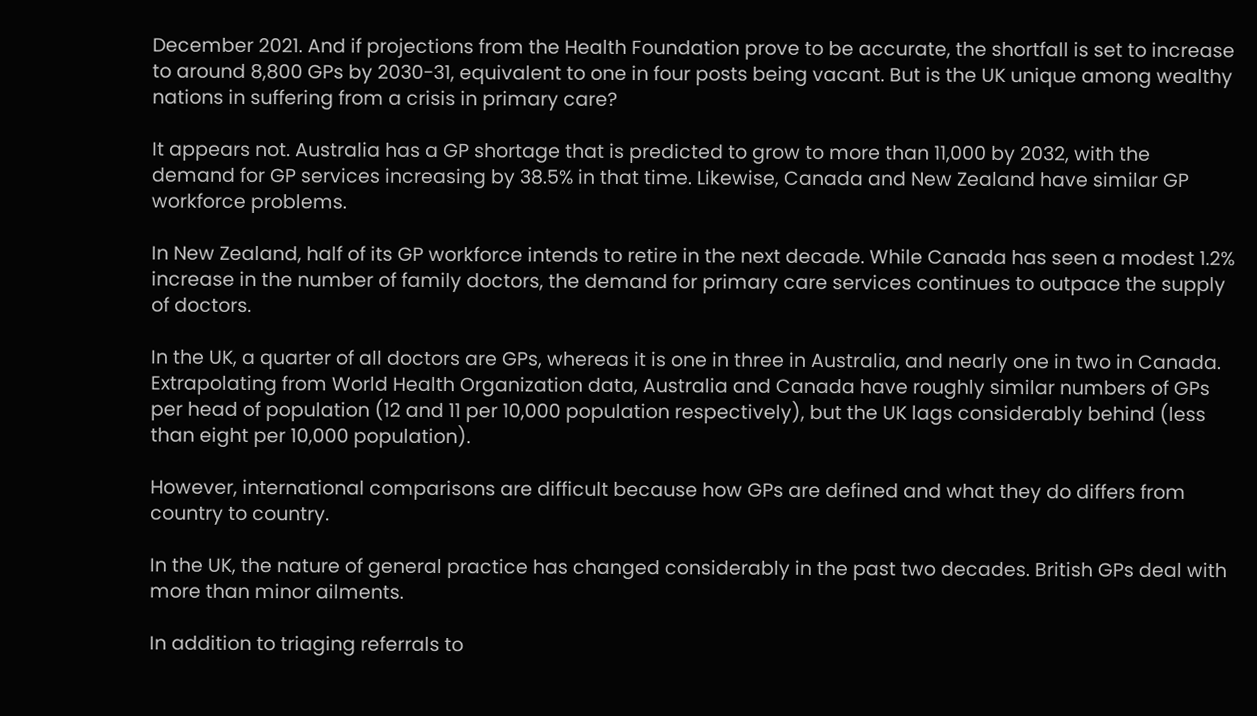December 2021. And if projections from the Health Foundation prove to be accurate, the shortfall is set to increase to around 8,800 GPs by 2030-31, equivalent to one in four posts being vacant. But is the UK unique among wealthy nations in suffering from a crisis in primary care?

It appears not. Australia has a GP shortage that is predicted to grow to more than 11,000 by 2032, with the demand for GP services increasing by 38.5% in that time. Likewise, Canada and New Zealand have similar GP workforce problems.

In New Zealand, half of its GP workforce intends to retire in the next decade. While Canada has seen a modest 1.2% increase in the number of family doctors, the demand for primary care services continues to outpace the supply of doctors.

In the UK, a quarter of all doctors are GPs, whereas it is one in three in Australia, and nearly one in two in Canada. Extrapolating from World Health Organization data, Australia and Canada have roughly similar numbers of GPs per head of population (12 and 11 per 10,000 population respectively), but the UK lags considerably behind (less than eight per 10,000 population).

However, international comparisons are difficult because how GPs are defined and what they do differs from country to country.

In the UK, the nature of general practice has changed considerably in the past two decades. British GPs deal with more than minor ailments.

In addition to triaging referrals to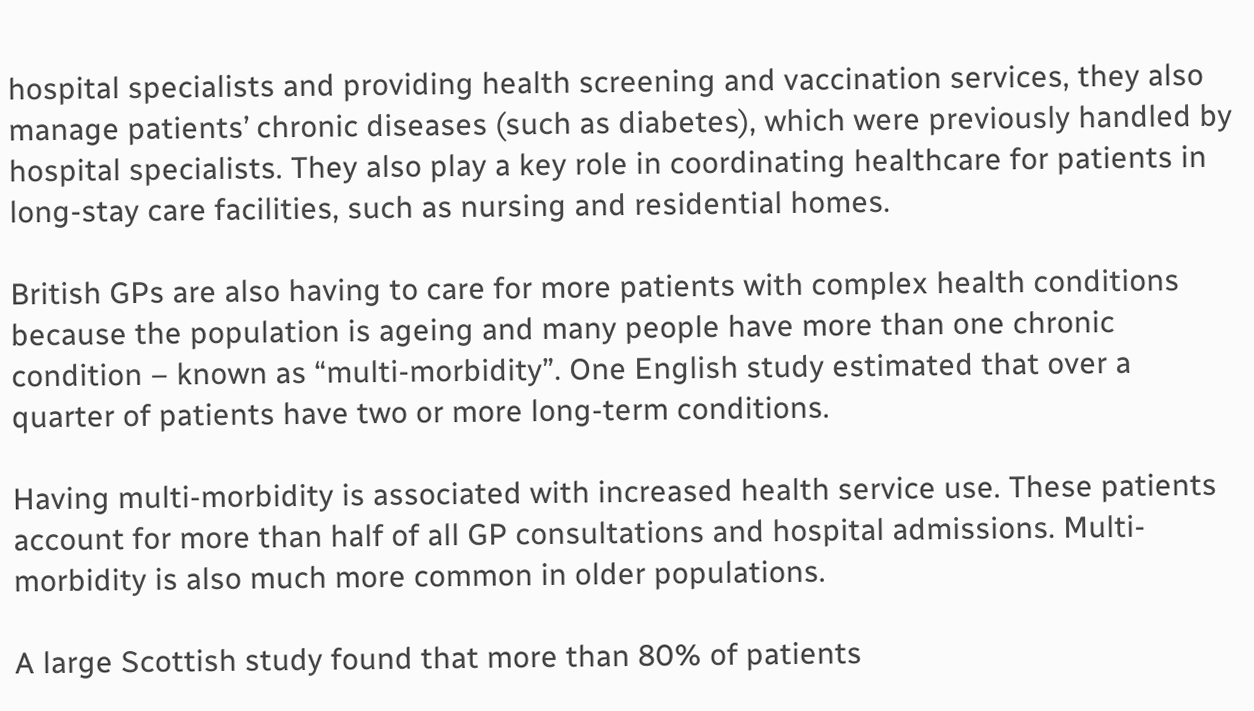hospital specialists and providing health screening and vaccination services, they also manage patients’ chronic diseases (such as diabetes), which were previously handled by hospital specialists. They also play a key role in coordinating healthcare for patients in long-stay care facilities, such as nursing and residential homes.

British GPs are also having to care for more patients with complex health conditions because the population is ageing and many people have more than one chronic condition – known as “multi-morbidity”. One English study estimated that over a quarter of patients have two or more long-term conditions.

Having multi-morbidity is associated with increased health service use. These patients account for more than half of all GP consultations and hospital admissions. Multi-morbidity is also much more common in older populations.

A large Scottish study found that more than 80% of patients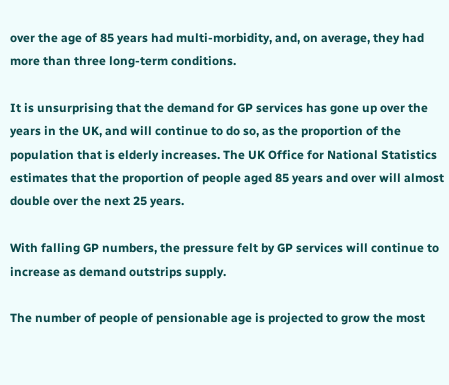over the age of 85 years had multi-morbidity, and, on average, they had more than three long-term conditions.

It is unsurprising that the demand for GP services has gone up over the years in the UK, and will continue to do so, as the proportion of the population that is elderly increases. The UK Office for National Statistics estimates that the proportion of people aged 85 years and over will almost double over the next 25 years.

With falling GP numbers, the pressure felt by GP services will continue to increase as demand outstrips supply.

The number of people of pensionable age is projected to grow the most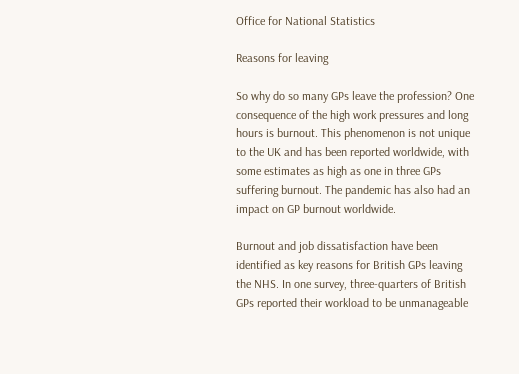Office for National Statistics

Reasons for leaving

So why do so many GPs leave the profession? One consequence of the high work pressures and long hours is burnout. This phenomenon is not unique to the UK and has been reported worldwide, with some estimates as high as one in three GPs suffering burnout. The pandemic has also had an impact on GP burnout worldwide.

Burnout and job dissatisfaction have been identified as key reasons for British GPs leaving the NHS. In one survey, three-quarters of British GPs reported their workload to be unmanageable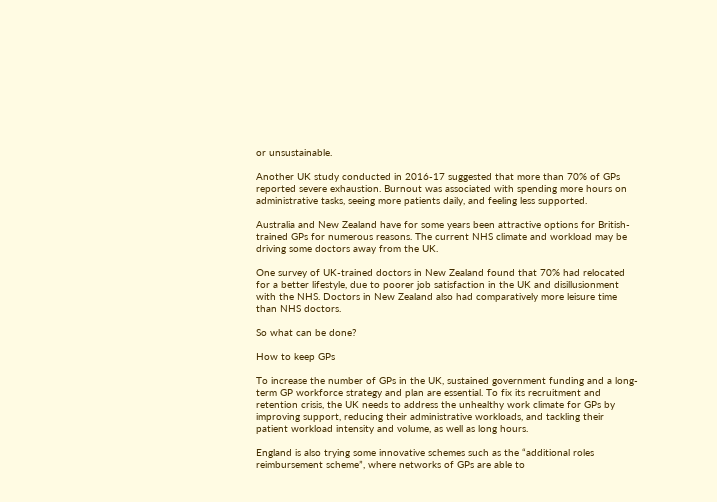or unsustainable.

Another UK study conducted in 2016-17 suggested that more than 70% of GPs reported severe exhaustion. Burnout was associated with spending more hours on administrative tasks, seeing more patients daily, and feeling less supported.

Australia and New Zealand have for some years been attractive options for British-trained GPs for numerous reasons. The current NHS climate and workload may be driving some doctors away from the UK.

One survey of UK-trained doctors in New Zealand found that 70% had relocated for a better lifestyle, due to poorer job satisfaction in the UK and disillusionment with the NHS. Doctors in New Zealand also had comparatively more leisure time than NHS doctors.

So what can be done?

How to keep GPs

To increase the number of GPs in the UK, sustained government funding and a long-term GP workforce strategy and plan are essential. To fix its recruitment and retention crisis, the UK needs to address the unhealthy work climate for GPs by improving support, reducing their administrative workloads, and tackling their patient workload intensity and volume, as well as long hours.

England is also trying some innovative schemes such as the “additional roles reimbursement scheme”, where networks of GPs are able to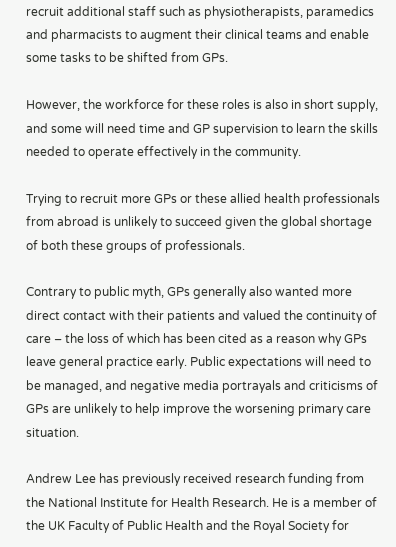recruit additional staff such as physiotherapists, paramedics and pharmacists to augment their clinical teams and enable some tasks to be shifted from GPs.

However, the workforce for these roles is also in short supply, and some will need time and GP supervision to learn the skills needed to operate effectively in the community.

Trying to recruit more GPs or these allied health professionals from abroad is unlikely to succeed given the global shortage of both these groups of professionals.

Contrary to public myth, GPs generally also wanted more direct contact with their patients and valued the continuity of care – the loss of which has been cited as a reason why GPs leave general practice early. Public expectations will need to be managed, and negative media portrayals and criticisms of GPs are unlikely to help improve the worsening primary care situation.

Andrew Lee has previously received research funding from the National Institute for Health Research. He is a member of the UK Faculty of Public Health and the Royal Society for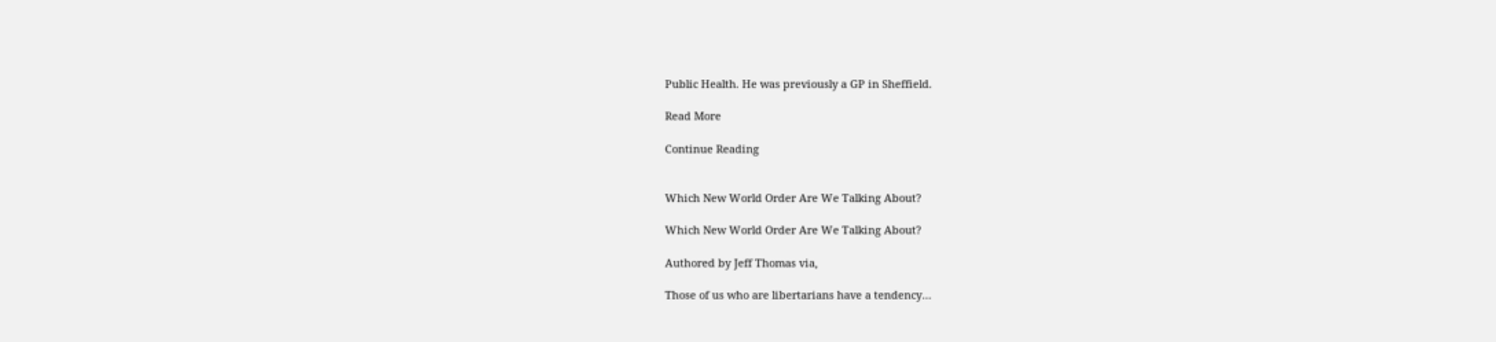Public Health. He was previously a GP in Sheffield.

Read More

Continue Reading


Which New World Order Are We Talking About?

Which New World Order Are We Talking About?

Authored by Jeff Thomas via,

Those of us who are libertarians have a tendency…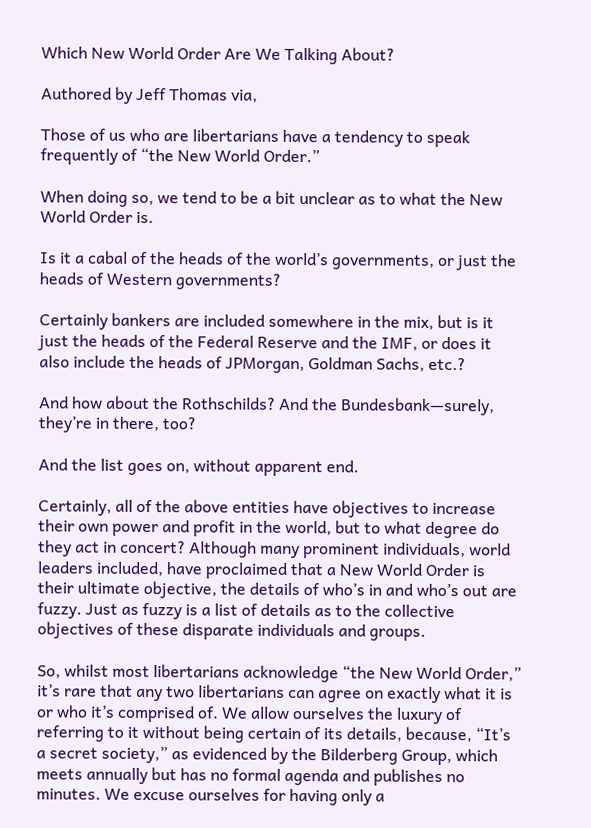Which New World Order Are We Talking About?

Authored by Jeff Thomas via,

Those of us who are libertarians have a tendency to speak frequently of “the New World Order.”

When doing so, we tend to be a bit unclear as to what the New World Order is.

Is it a cabal of the heads of the world’s governments, or just the heads of Western governments?

Certainly bankers are included somewhere in the mix, but is it just the heads of the Federal Reserve and the IMF, or does it also include the heads of JPMorgan, Goldman Sachs, etc.?

And how about the Rothschilds? And the Bundesbank—surely, they’re in there, too?

And the list goes on, without apparent end.

Certainly, all of the above entities have objectives to increase their own power and profit in the world, but to what degree do they act in concert? Although many prominent individuals, world leaders included, have proclaimed that a New World Order is their ultimate objective, the details of who’s in and who’s out are fuzzy. Just as fuzzy is a list of details as to the collective objectives of these disparate individuals and groups.

So, whilst most libertarians acknowledge “the New World Order,” it’s rare that any two libertarians can agree on exactly what it is or who it’s comprised of. We allow ourselves the luxury of referring to it without being certain of its details, because, “It’s a secret society,” as evidenced by the Bilderberg Group, which meets annually but has no formal agenda and publishes no minutes. We excuse ourselves for having only a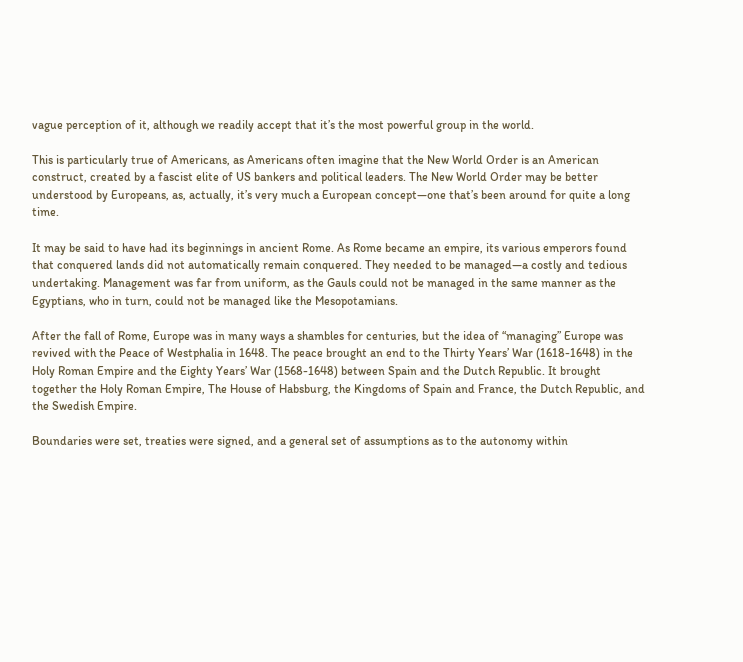vague perception of it, although we readily accept that it’s the most powerful group in the world.

This is particularly true of Americans, as Americans often imagine that the New World Order is an American construct, created by a fascist elite of US bankers and political leaders. The New World Order may be better understood by Europeans, as, actually, it’s very much a European concept—one that’s been around for quite a long time.

It may be said to have had its beginnings in ancient Rome. As Rome became an empire, its various emperors found that conquered lands did not automatically remain conquered. They needed to be managed—a costly and tedious undertaking. Management was far from uniform, as the Gauls could not be managed in the same manner as the Egyptians, who in turn, could not be managed like the Mesopotamians.

After the fall of Rome, Europe was in many ways a shambles for centuries, but the idea of “managing” Europe was revived with the Peace of Westphalia in 1648. The peace brought an end to the Thirty Years’ War (1618-1648) in the Holy Roman Empire and the Eighty Years’ War (1568-1648) between Spain and the Dutch Republic. It brought together the Holy Roman Empire, The House of Habsburg, the Kingdoms of Spain and France, the Dutch Republic, and the Swedish Empire.

Boundaries were set, treaties were signed, and a general set of assumptions as to the autonomy within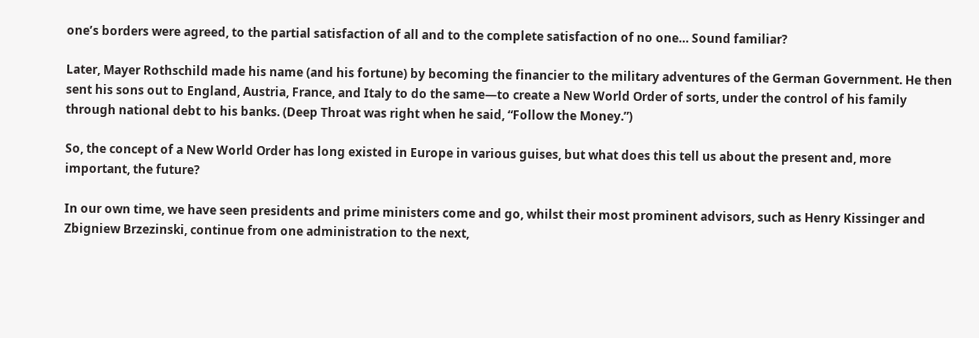one’s borders were agreed, to the partial satisfaction of all and to the complete satisfaction of no one… Sound familiar?

Later, Mayer Rothschild made his name (and his fortune) by becoming the financier to the military adventures of the German Government. He then sent his sons out to England, Austria, France, and Italy to do the same—to create a New World Order of sorts, under the control of his family through national debt to his banks. (Deep Throat was right when he said, “Follow the Money.”)

So, the concept of a New World Order has long existed in Europe in various guises, but what does this tell us about the present and, more important, the future?

In our own time, we have seen presidents and prime ministers come and go, whilst their most prominent advisors, such as Henry Kissinger and Zbigniew Brzezinski, continue from one administration to the next,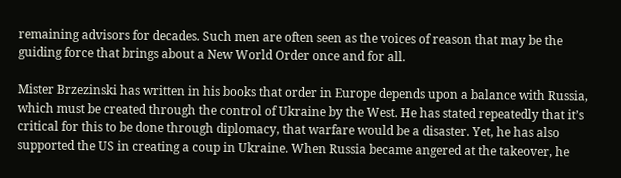remaining advisors for decades. Such men are often seen as the voices of reason that may be the guiding force that brings about a New World Order once and for all.

Mister Brzezinski has written in his books that order in Europe depends upon a balance with Russia, which must be created through the control of Ukraine by the West. He has stated repeatedly that it’s critical for this to be done through diplomacy, that warfare would be a disaster. Yet, he has also supported the US in creating a coup in Ukraine. When Russia became angered at the takeover, he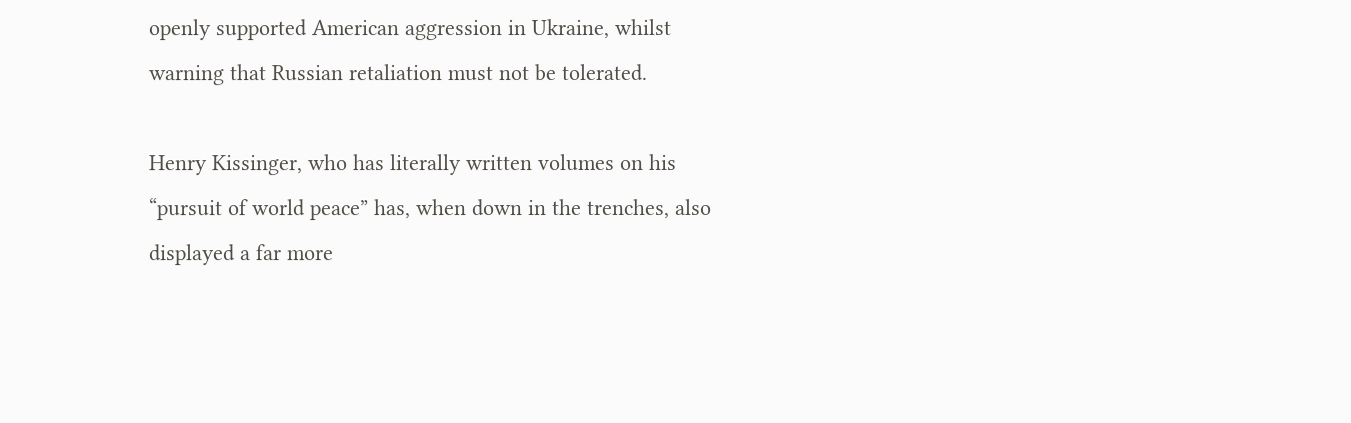openly supported American aggression in Ukraine, whilst warning that Russian retaliation must not be tolerated.

Henry Kissinger, who has literally written volumes on his “pursuit of world peace” has, when down in the trenches, also displayed a far more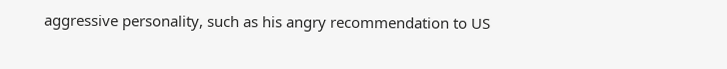aggressive personality, such as his angry recommendation to US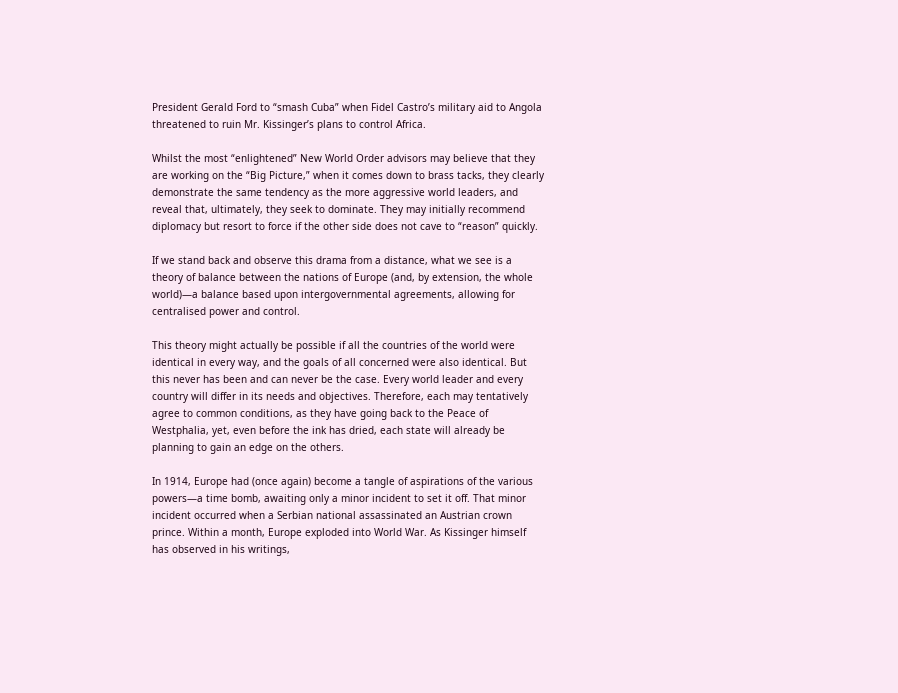President Gerald Ford to “smash Cuba” when Fidel Castro’s military aid to Angola threatened to ruin Mr. Kissinger’s plans to control Africa.

Whilst the most “enlightened” New World Order advisors may believe that they are working on the “Big Picture,” when it comes down to brass tacks, they clearly demonstrate the same tendency as the more aggressive world leaders, and reveal that, ultimately, they seek to dominate. They may initially recommend diplomacy but resort to force if the other side does not cave to “reason” quickly.

If we stand back and observe this drama from a distance, what we see is a theory of balance between the nations of Europe (and, by extension, the whole world)—a balance based upon intergovernmental agreements, allowing for centralised power and control.

This theory might actually be possible if all the countries of the world were identical in every way, and the goals of all concerned were also identical. But this never has been and can never be the case. Every world leader and every country will differ in its needs and objectives. Therefore, each may tentatively agree to common conditions, as they have going back to the Peace of Westphalia, yet, even before the ink has dried, each state will already be planning to gain an edge on the others.

In 1914, Europe had (once again) become a tangle of aspirations of the various powers—a time bomb, awaiting only a minor incident to set it off. That minor incident occurred when a Serbian national assassinated an Austrian crown prince. Within a month, Europe exploded into World War. As Kissinger himself has observed in his writings,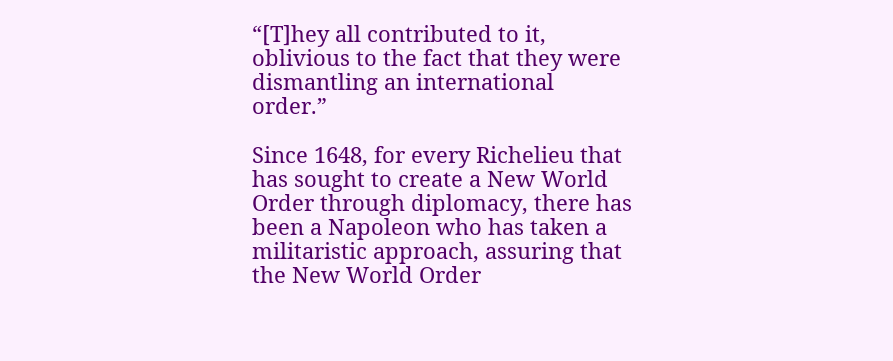“[T]hey all contributed to it, oblivious to the fact that they were dismantling an international order.”

Since 1648, for every Richelieu that has sought to create a New World Order through diplomacy, there has been a Napoleon who has taken a militaristic approach, assuring that the New World Order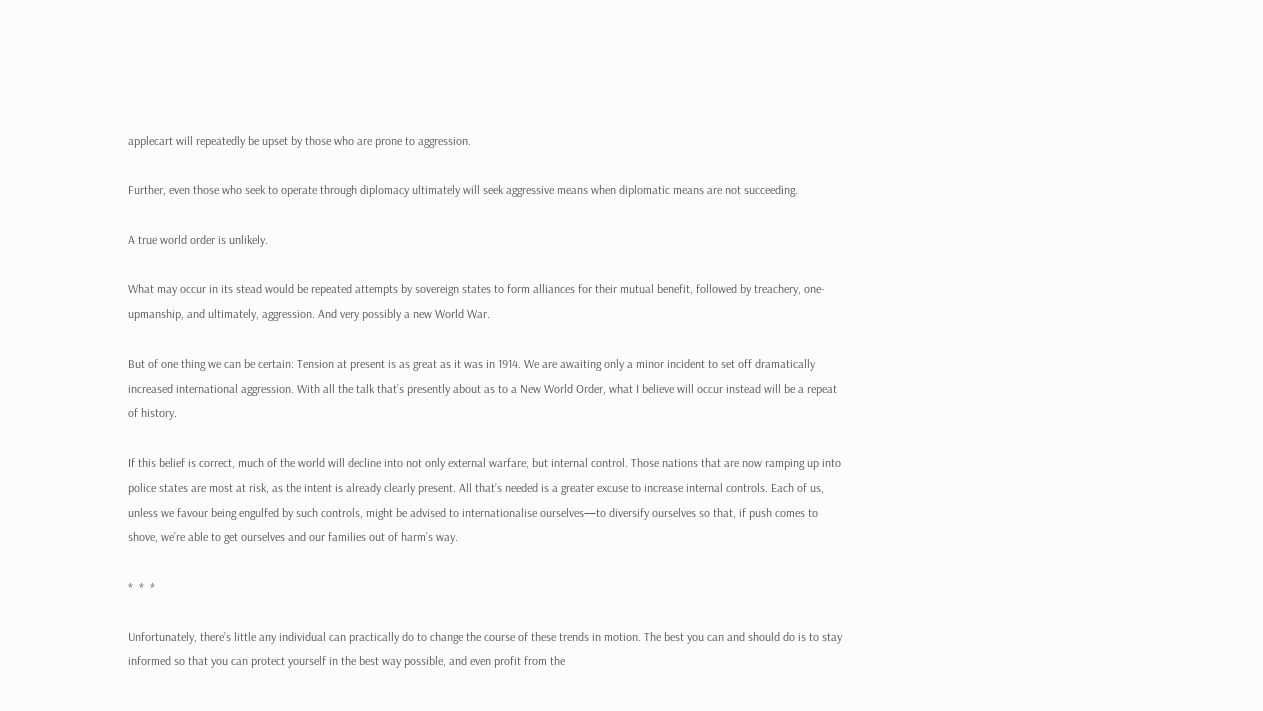applecart will repeatedly be upset by those who are prone to aggression.

Further, even those who seek to operate through diplomacy ultimately will seek aggressive means when diplomatic means are not succeeding.

A true world order is unlikely.

What may occur in its stead would be repeated attempts by sovereign states to form alliances for their mutual benefit, followed by treachery, one- upmanship, and ultimately, aggression. And very possibly a new World War.

But of one thing we can be certain: Tension at present is as great as it was in 1914. We are awaiting only a minor incident to set off dramatically increased international aggression. With all the talk that’s presently about as to a New World Order, what I believe will occur instead will be a repeat of history.

If this belief is correct, much of the world will decline into not only external warfare, but internal control. Those nations that are now ramping up into police states are most at risk, as the intent is already clearly present. All that’s needed is a greater excuse to increase internal controls. Each of us, unless we favour being engulfed by such controls, might be advised to internationalise ourselves—to diversify ourselves so that, if push comes to shove, we’re able to get ourselves and our families out of harm’s way.

*  *  *

Unfortunately, there’s little any individual can practically do to change the course of these trends in motion. The best you can and should do is to stay informed so that you can protect yourself in the best way possible, and even profit from the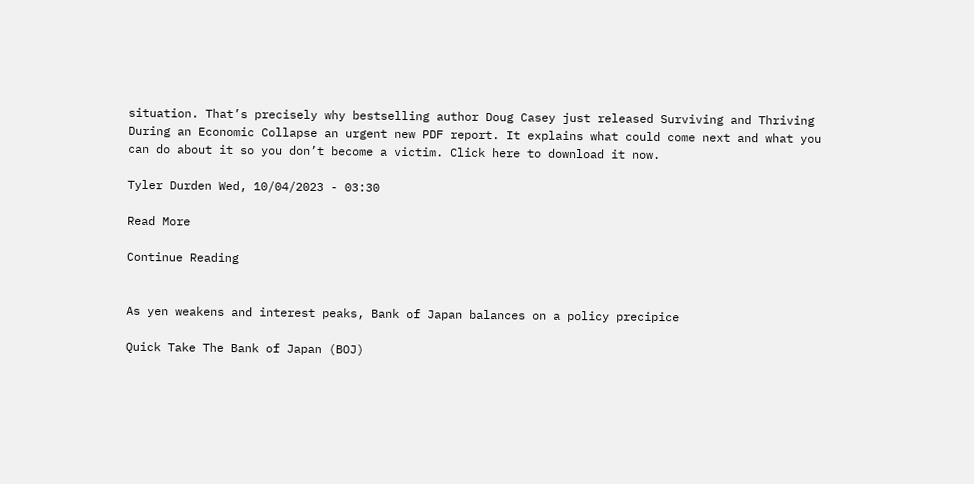situation. That’s precisely why bestselling author Doug Casey just released Surviving and Thriving During an Economic Collapse an urgent new PDF report. It explains what could come next and what you can do about it so you don’t become a victim. Click here to download it now.

Tyler Durden Wed, 10/04/2023 - 03:30

Read More

Continue Reading


As yen weakens and interest peaks, Bank of Japan balances on a policy precipice

Quick Take The Bank of Japan (BOJ)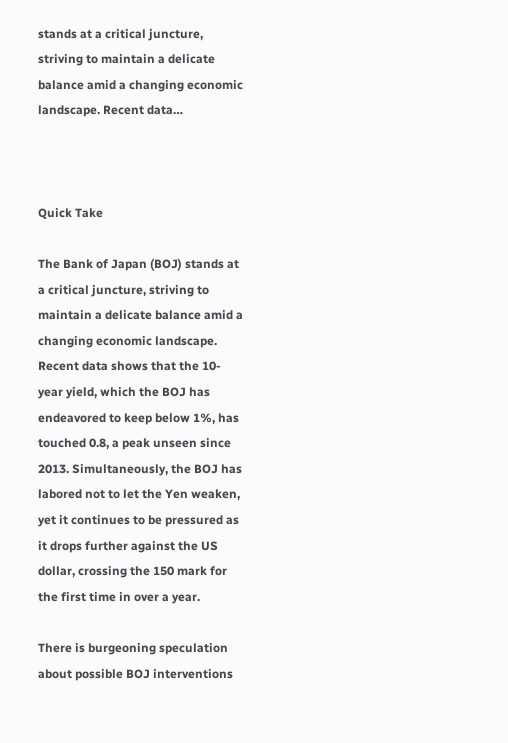stands at a critical juncture, striving to maintain a delicate balance amid a changing economic landscape. Recent data…



Quick Take

The Bank of Japan (BOJ) stands at a critical juncture, striving to maintain a delicate balance amid a changing economic landscape. Recent data shows that the 10-year yield, which the BOJ has endeavored to keep below 1%, has touched 0.8, a peak unseen since 2013. Simultaneously, the BOJ has labored not to let the Yen weaken, yet it continues to be pressured as it drops further against the US dollar, crossing the 150 mark for the first time in over a year.

There is burgeoning speculation about possible BOJ interventions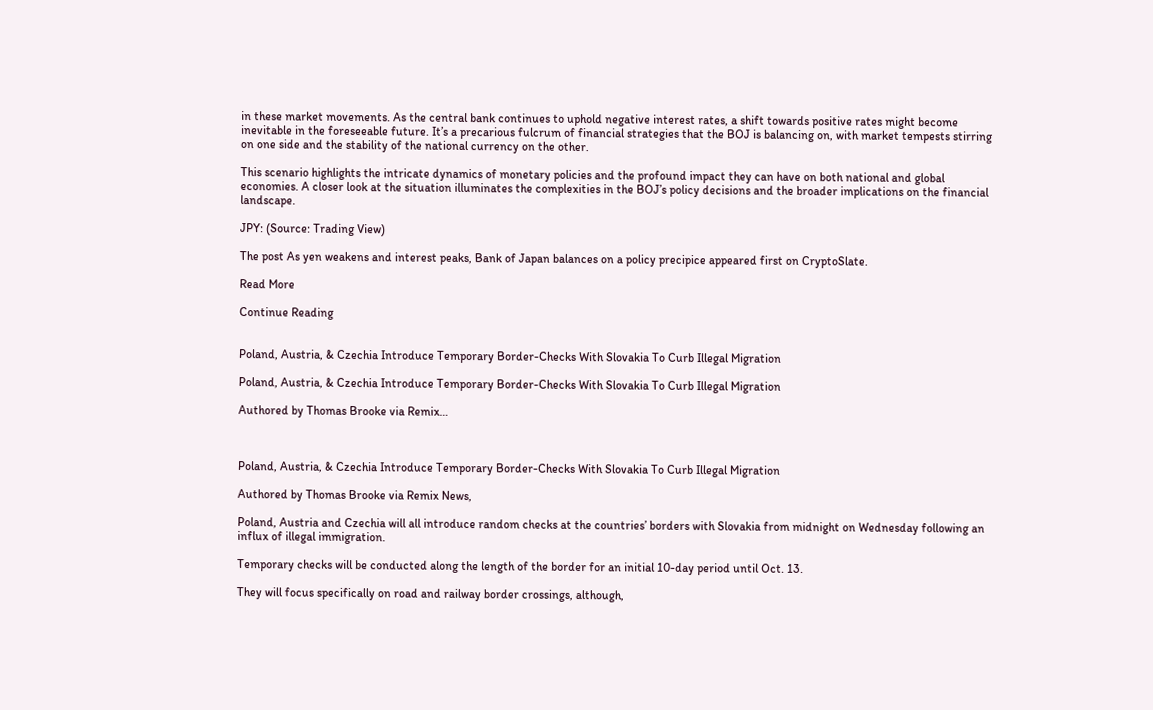in these market movements. As the central bank continues to uphold negative interest rates, a shift towards positive rates might become inevitable in the foreseeable future. It’s a precarious fulcrum of financial strategies that the BOJ is balancing on, with market tempests stirring on one side and the stability of the national currency on the other.

This scenario highlights the intricate dynamics of monetary policies and the profound impact they can have on both national and global economies. A closer look at the situation illuminates the complexities in the BOJ’s policy decisions and the broader implications on the financial landscape.

JPY: (Source: Trading View)

The post As yen weakens and interest peaks, Bank of Japan balances on a policy precipice appeared first on CryptoSlate.

Read More

Continue Reading


Poland, Austria, & Czechia Introduce Temporary Border-Checks With Slovakia To Curb Illegal Migration

Poland, Austria, & Czechia Introduce Temporary Border-Checks With Slovakia To Curb Illegal Migration

Authored by Thomas Brooke via Remix…



Poland, Austria, & Czechia Introduce Temporary Border-Checks With Slovakia To Curb Illegal Migration

Authored by Thomas Brooke via Remix News,

Poland, Austria and Czechia will all introduce random checks at the countries’ borders with Slovakia from midnight on Wednesday following an influx of illegal immigration.

Temporary checks will be conducted along the length of the border for an initial 10-day period until Oct. 13.

They will focus specifically on road and railway border crossings, although,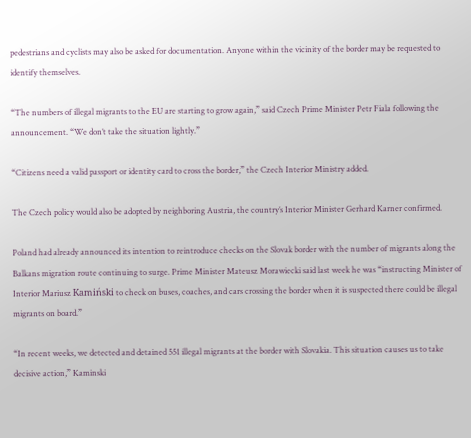pedestrians and cyclists may also be asked for documentation. Anyone within the vicinity of the border may be requested to identify themselves.

“The numbers of illegal migrants to the EU are starting to grow again,” said Czech Prime Minister Petr Fiala following the announcement. “We don’t take the situation lightly.”

“Citizens need a valid passport or identity card to cross the border,” the Czech Interior Ministry added.

The Czech policy would also be adopted by neighboring Austria, the country’s Interior Minister Gerhard Karner confirmed.

Poland had already announced its intention to reintroduce checks on the Slovak border with the number of migrants along the Balkans migration route continuing to surge. Prime Minister Mateusz Morawiecki said last week he was “instructing Minister of Interior Mariusz Kamiński to check on buses, coaches, and cars crossing the border when it is suspected there could be illegal migrants on board.”

“In recent weeks, we detected and detained 551 illegal migrants at the border with Slovakia. This situation causes us to take decisive action,” Kaminski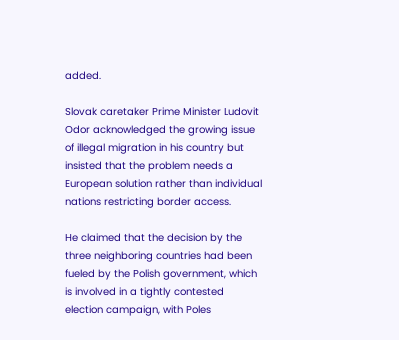added.

Slovak caretaker Prime Minister Ludovit Odor acknowledged the growing issue of illegal migration in his country but insisted that the problem needs a European solution rather than individual nations restricting border access.

He claimed that the decision by the three neighboring countries had been fueled by the Polish government, which is involved in a tightly contested election campaign, with Poles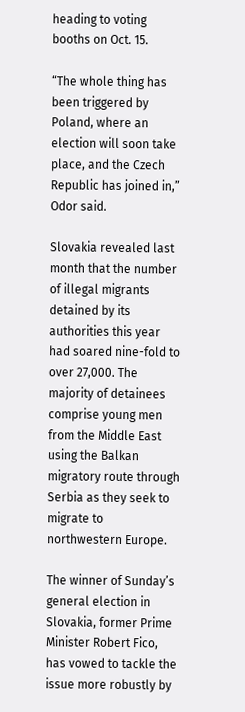heading to voting booths on Oct. 15.

“The whole thing has been triggered by Poland, where an election will soon take place, and the Czech Republic has joined in,” Odor said.

Slovakia revealed last month that the number of illegal migrants detained by its authorities this year had soared nine-fold to over 27,000. The majority of detainees comprise young men from the Middle East using the Balkan migratory route through Serbia as they seek to migrate to northwestern Europe.

The winner of Sunday’s general election in Slovakia, former Prime Minister Robert Fico, has vowed to tackle the issue more robustly by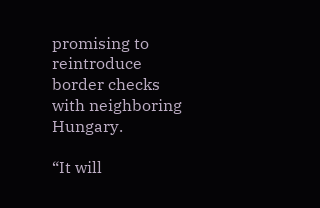promising to reintroduce border checks with neighboring Hungary.

“It will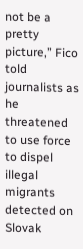not be a pretty picture,” Fico told journalists as he threatened to use force to dispel illegal migrants detected on Slovak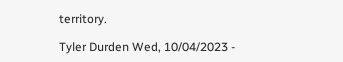territory.

Tyler Durden Wed, 10/04/2023 -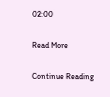02:00

Read More

Continue Reading